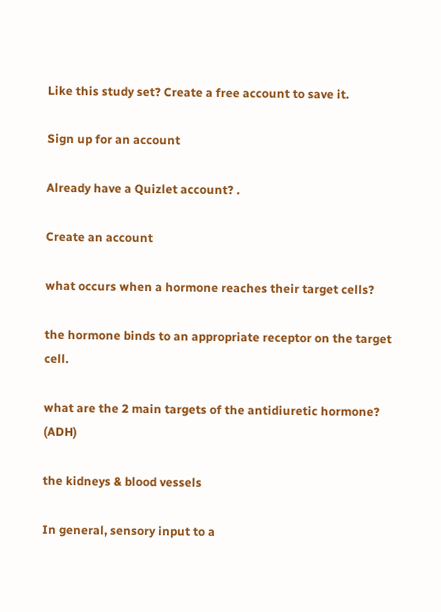Like this study set? Create a free account to save it.

Sign up for an account

Already have a Quizlet account? .

Create an account

what occurs when a hormone reaches their target cells?

the hormone binds to an appropriate receptor on the target cell.

what are the 2 main targets of the antidiuretic hormone? (ADH)

the kidneys & blood vessels

In general, sensory input to a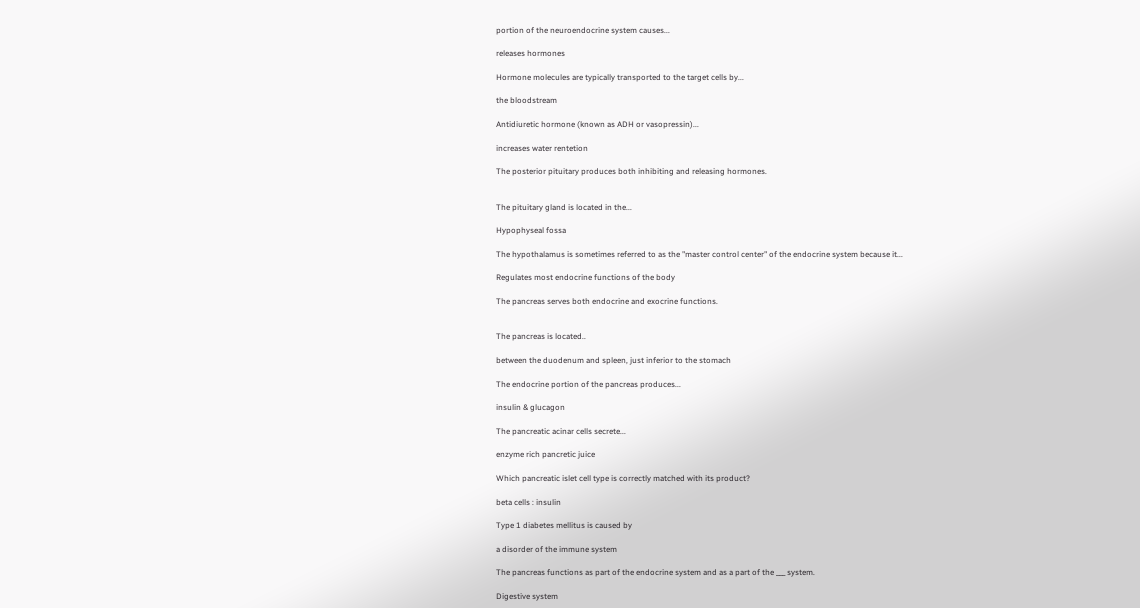portion of the neuroendocrine system causes...

releases hormones

Hormone molecules are typically transported to the target cells by...

the bloodstream

Antidiuretic hormone (known as ADH or vasopressin)...

increases water rentetion

The posterior pituitary produces both inhibiting and releasing hormones.


The pituitary gland is located in the...

Hypophyseal fossa

The hypothalamus is sometimes referred to as the "master control center" of the endocrine system because it...

Regulates most endocrine functions of the body

The pancreas serves both endocrine and exocrine functions.


The pancreas is located..

between the duodenum and spleen, just inferior to the stomach

The endocrine portion of the pancreas produces...

insulin & glucagon

The pancreatic acinar cells secrete...

enzyme rich pancretic juice

Which pancreatic islet cell type is correctly matched with its product?

beta cells : insulin

Type 1 diabetes mellitus is caused by

a disorder of the immune system

The pancreas functions as part of the endocrine system and as a part of the ___ system.

Digestive system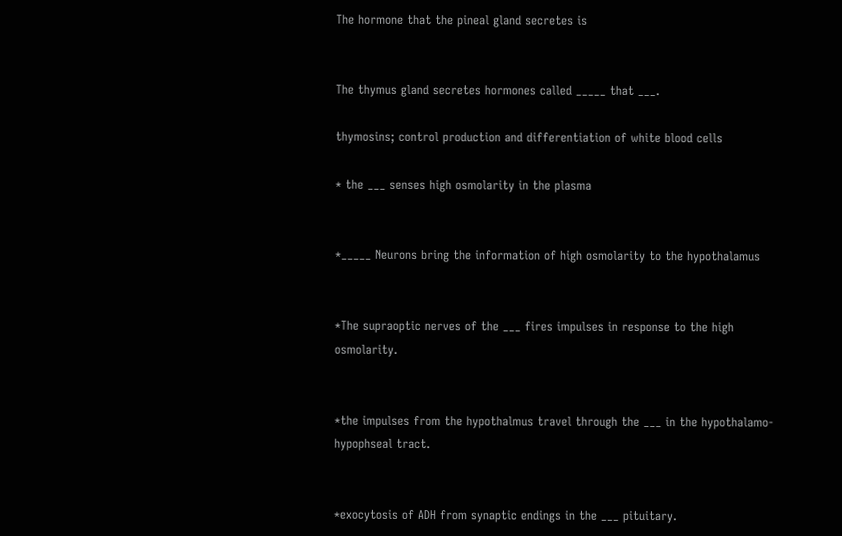The hormone that the pineal gland secretes is


The thymus gland secretes hormones called _____ that ___.

thymosins; control production and differentiation of white blood cells

* the ___ senses high osmolarity in the plasma


*_____ Neurons bring the information of high osmolarity to the hypothalamus


*The supraoptic nerves of the ___ fires impulses in response to the high osmolarity.


*the impulses from the hypothalmus travel through the ___ in the hypothalamo-hypophseal tract.


*exocytosis of ADH from synaptic endings in the ___ pituitary.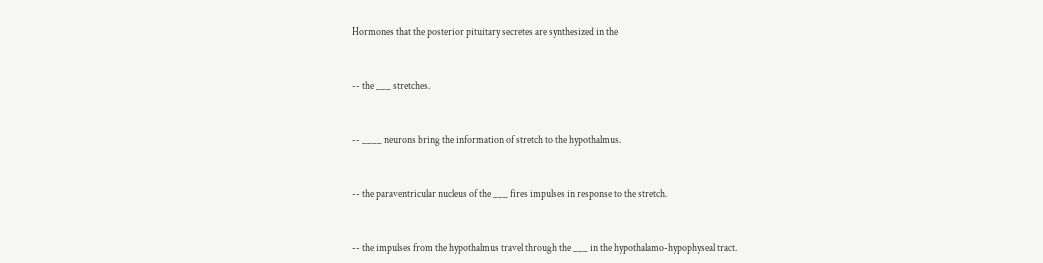Hormones that the posterior pituitary secretes are synthesized in the


-- the ___ stretches.


-- ____ neurons bring the information of stretch to the hypothalmus.


-- the paraventricular nucleus of the ___ fires impulses in response to the stretch.


-- the impulses from the hypothalmus travel through the ___ in the hypothalamo-hypophyseal tract.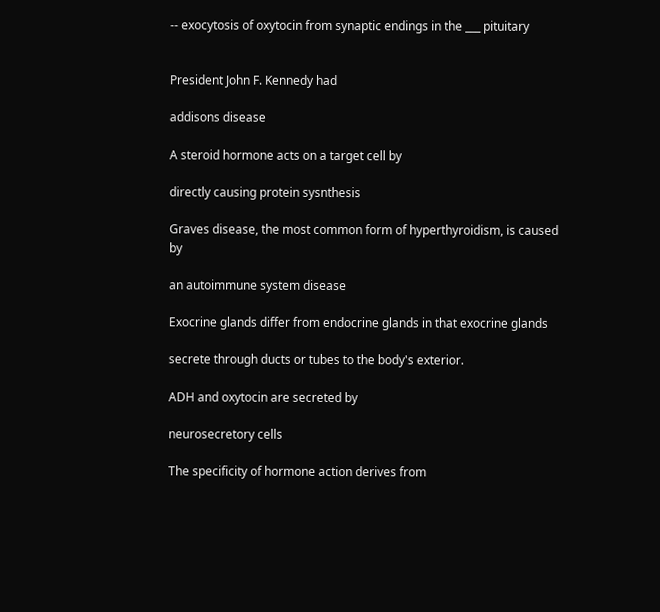-- exocytosis of oxytocin from synaptic endings in the ___ pituitary


President John F. Kennedy had

addisons disease

A steroid hormone acts on a target cell by

directly causing protein sysnthesis

Graves disease, the most common form of hyperthyroidism, is caused by

an autoimmune system disease

Exocrine glands differ from endocrine glands in that exocrine glands

secrete through ducts or tubes to the body's exterior.

ADH and oxytocin are secreted by

neurosecretory cells

The specificity of hormone action derives from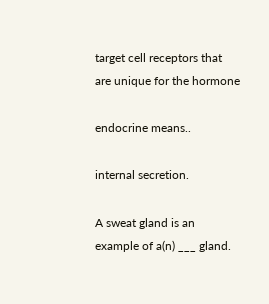target cell receptors that are unique for the hormone

endocrine means..

internal secretion.

A sweat gland is an example of a(n) ___ gland.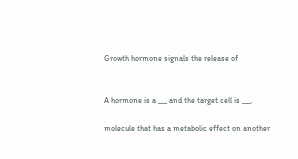Growth hormone signals the release of


A hormone is a ___ and the target cell is ___.

molecule that has a metabolic effect on another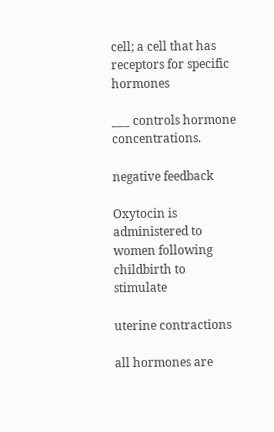cell; a cell that has receptors for specific hormones

___ controls hormone concentrations.

negative feedback

Oxytocin is administered to women following childbirth to stimulate

uterine contractions

all hormones are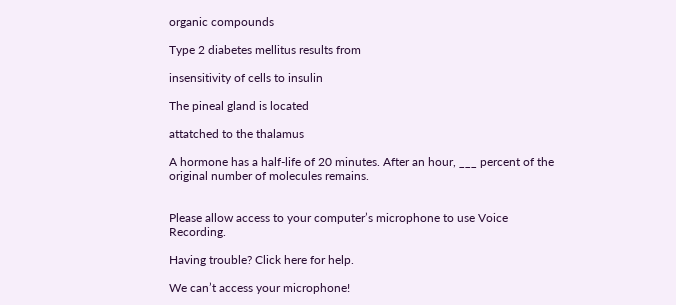organic compounds

Type 2 diabetes mellitus results from

insensitivity of cells to insulin

The pineal gland is located

attatched to the thalamus

A hormone has a half-life of 20 minutes. After an hour, ___ percent of the original number of molecules remains.


Please allow access to your computer’s microphone to use Voice Recording.

Having trouble? Click here for help.

We can’t access your microphone!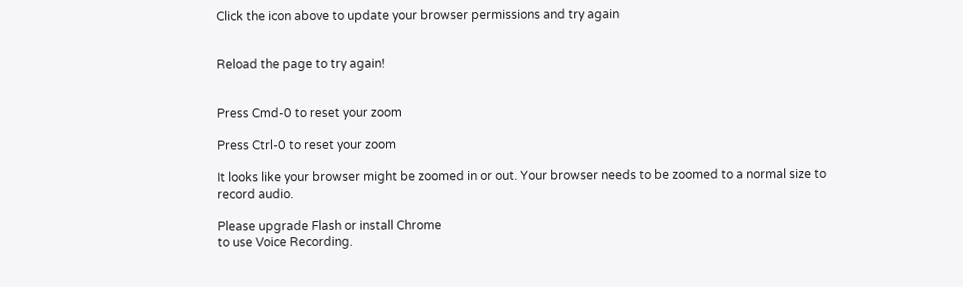Click the icon above to update your browser permissions and try again


Reload the page to try again!


Press Cmd-0 to reset your zoom

Press Ctrl-0 to reset your zoom

It looks like your browser might be zoomed in or out. Your browser needs to be zoomed to a normal size to record audio.

Please upgrade Flash or install Chrome
to use Voice Recording.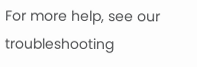For more help, see our troubleshooting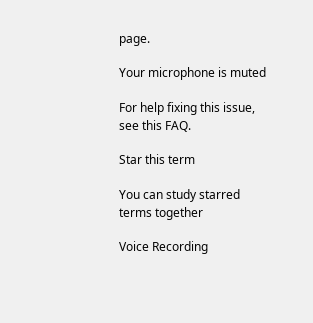page.

Your microphone is muted

For help fixing this issue, see this FAQ.

Star this term

You can study starred terms together

Voice Recording